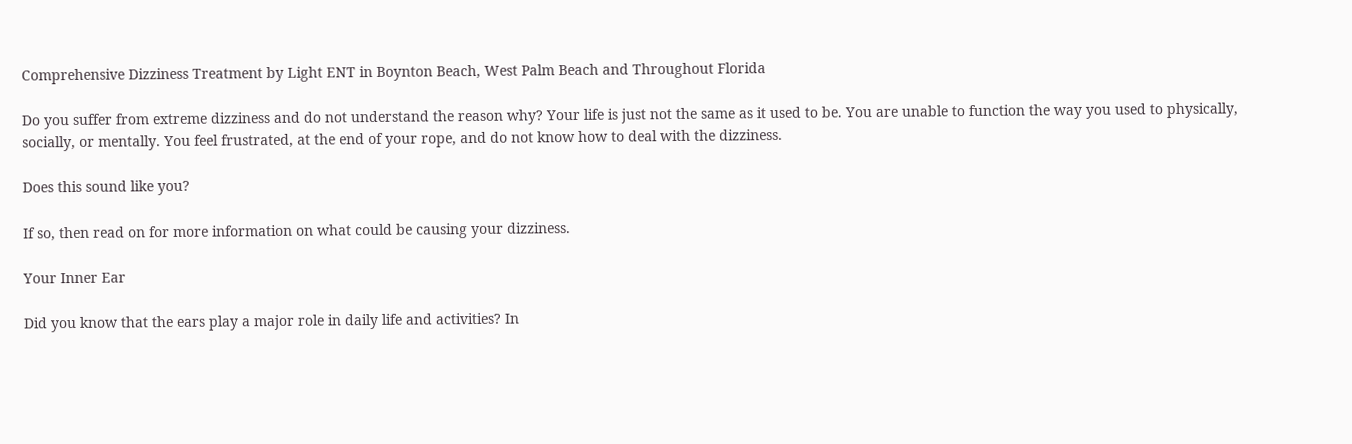Comprehensive Dizziness Treatment by Light ENT in Boynton Beach, West Palm Beach and Throughout Florida

Do you suffer from extreme dizziness and do not understand the reason why? Your life is just not the same as it used to be. You are unable to function the way you used to physically, socially, or mentally. You feel frustrated, at the end of your rope, and do not know how to deal with the dizziness.

Does this sound like you?

If so, then read on for more information on what could be causing your dizziness.

Your Inner Ear

Did you know that the ears play a major role in daily life and activities? In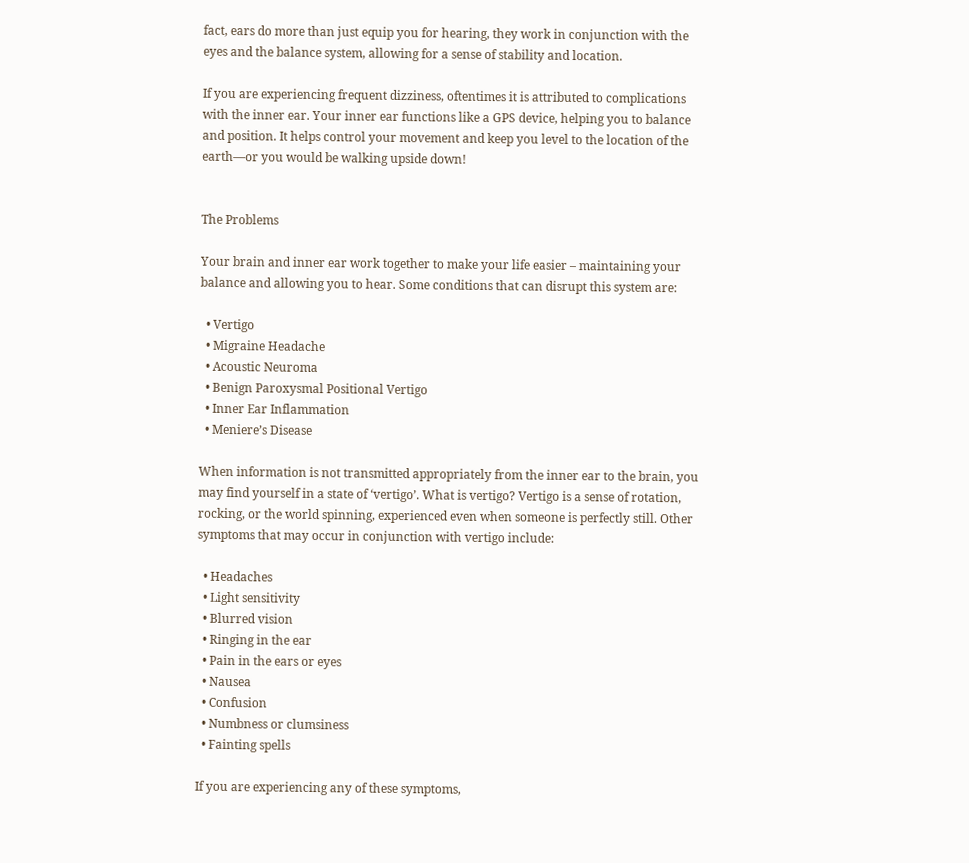fact, ears do more than just equip you for hearing, they work in conjunction with the eyes and the balance system, allowing for a sense of stability and location.

If you are experiencing frequent dizziness, oftentimes it is attributed to complications with the inner ear. Your inner ear functions like a GPS device, helping you to balance and position. It helps control your movement and keep you level to the location of the earth—or you would be walking upside down!


The Problems

Your brain and inner ear work together to make your life easier – maintaining your balance and allowing you to hear. Some conditions that can disrupt this system are:

  • Vertigo
  • Migraine Headache
  • Acoustic Neuroma
  • Benign Paroxysmal Positional Vertigo
  • Inner Ear Inflammation
  • Meniere’s Disease

When information is not transmitted appropriately from the inner ear to the brain, you may find yourself in a state of ‘vertigo’. What is vertigo? Vertigo is a sense of rotation, rocking, or the world spinning, experienced even when someone is perfectly still. Other symptoms that may occur in conjunction with vertigo include:

  • Headaches
  • Light sensitivity
  • Blurred vision
  • Ringing in the ear
  • Pain in the ears or eyes
  • Nausea
  • Confusion
  • Numbness or clumsiness
  • Fainting spells

If you are experiencing any of these symptoms,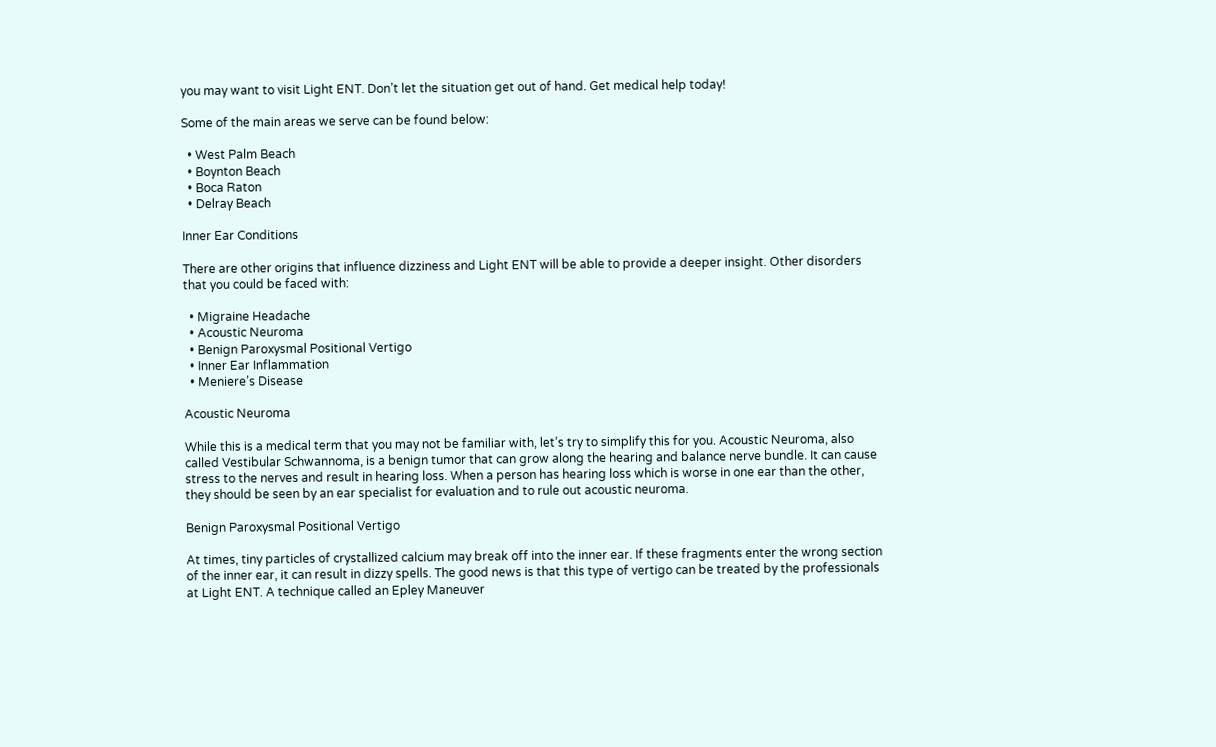you may want to visit Light ENT. Don’t let the situation get out of hand. Get medical help today!

Some of the main areas we serve can be found below:

  • West Palm Beach
  • Boynton Beach
  • Boca Raton
  • Delray Beach

Inner Ear Conditions

There are other origins that influence dizziness and Light ENT will be able to provide a deeper insight. Other disorders that you could be faced with:

  • Migraine Headache
  • Acoustic Neuroma
  • Benign Paroxysmal Positional Vertigo
  • Inner Ear Inflammation
  • Meniere’s Disease

Acoustic Neuroma

While this is a medical term that you may not be familiar with, let’s try to simplify this for you. Acoustic Neuroma, also called Vestibular Schwannoma, is a benign tumor that can grow along the hearing and balance nerve bundle. It can cause stress to the nerves and result in hearing loss. When a person has hearing loss which is worse in one ear than the other, they should be seen by an ear specialist for evaluation and to rule out acoustic neuroma.

Benign Paroxysmal Positional Vertigo

At times, tiny particles of crystallized calcium may break off into the inner ear. If these fragments enter the wrong section of the inner ear, it can result in dizzy spells. The good news is that this type of vertigo can be treated by the professionals at Light ENT. A technique called an Epley Maneuver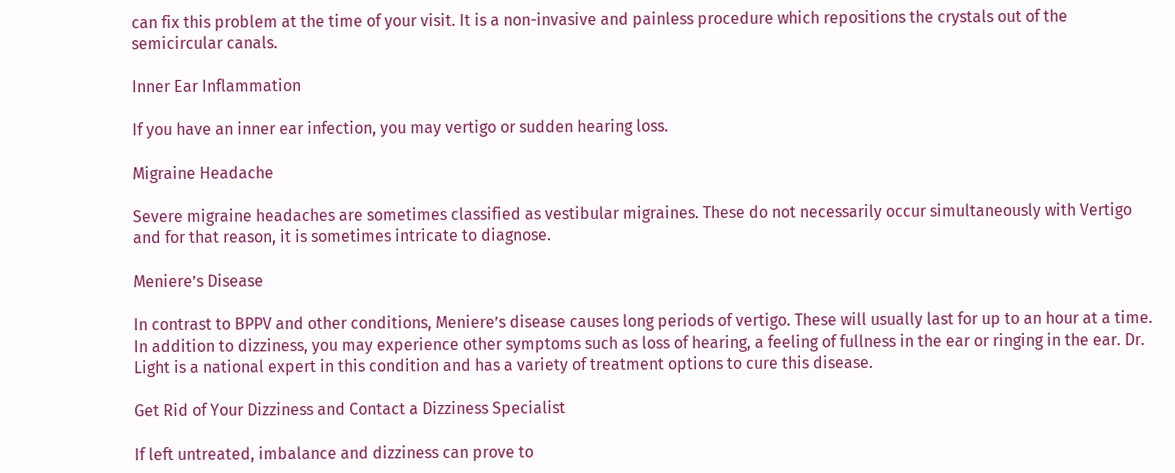can fix this problem at the time of your visit. It is a non-invasive and painless procedure which repositions the crystals out of the semicircular canals.

Inner Ear Inflammation

If you have an inner ear infection, you may vertigo or sudden hearing loss.

Migraine Headache

Severe migraine headaches are sometimes classified as vestibular migraines. These do not necessarily occur simultaneously with Vertigo and for that reason, it is sometimes intricate to diagnose.

Meniere’s Disease

In contrast to BPPV and other conditions, Meniere’s disease causes long periods of vertigo. These will usually last for up to an hour at a time. In addition to dizziness, you may experience other symptoms such as loss of hearing, a feeling of fullness in the ear or ringing in the ear. Dr. Light is a national expert in this condition and has a variety of treatment options to cure this disease.

Get Rid of Your Dizziness and Contact a Dizziness Specialist

If left untreated, imbalance and dizziness can prove to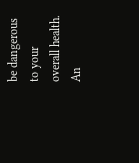be dangerous to your overall health. An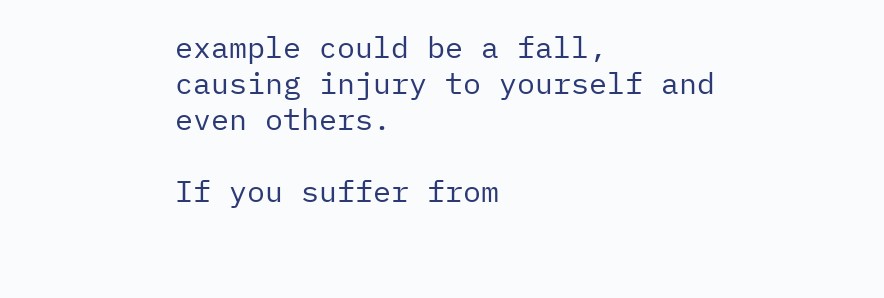example could be a fall, causing injury to yourself and even others.

If you suffer from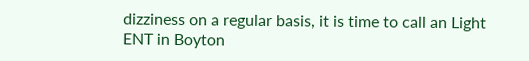dizziness on a regular basis, it is time to call an Light ENT in Boyton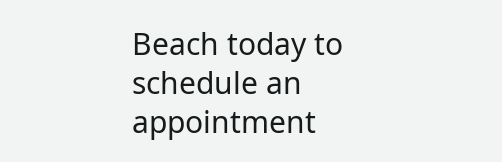Beach today to schedule an appointment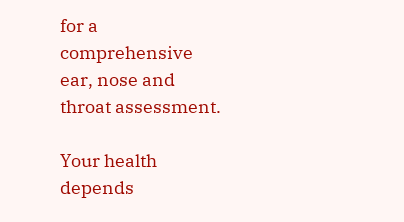for a comprehensive ear, nose and throat assessment.

Your health depends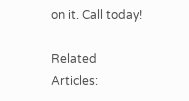on it. Call today!

Related Articles: